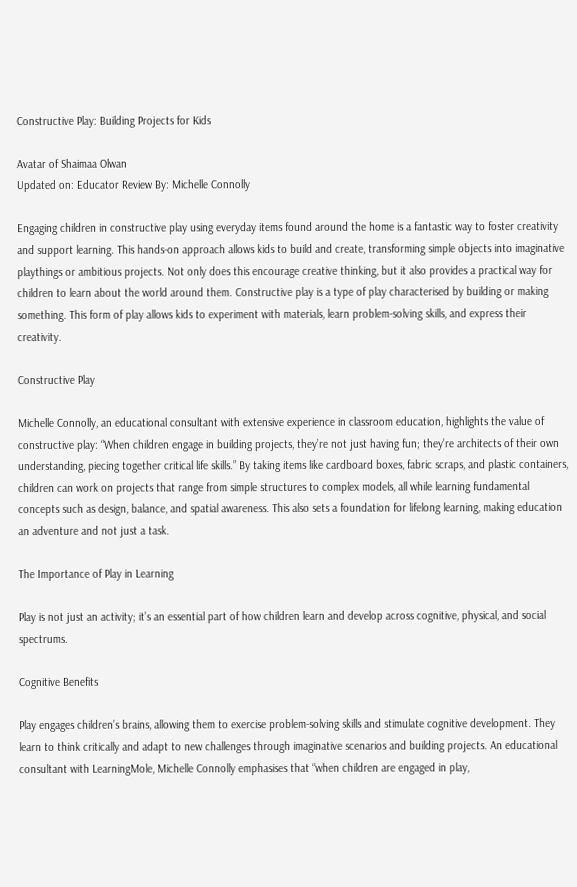Constructive Play: Building Projects for Kids

Avatar of Shaimaa Olwan
Updated on: Educator Review By: Michelle Connolly

Engaging children in constructive play using everyday items found around the home is a fantastic way to foster creativity and support learning. This hands-on approach allows kids to build and create, transforming simple objects into imaginative playthings or ambitious projects. Not only does this encourage creative thinking, but it also provides a practical way for children to learn about the world around them. Constructive play is a type of play characterised by building or making something. This form of play allows kids to experiment with materials, learn problem-solving skills, and express their creativity.

Constructive Play

Michelle Connolly, an educational consultant with extensive experience in classroom education, highlights the value of constructive play: “When children engage in building projects, they’re not just having fun; they’re architects of their own understanding, piecing together critical life skills.” By taking items like cardboard boxes, fabric scraps, and plastic containers, children can work on projects that range from simple structures to complex models, all while learning fundamental concepts such as design, balance, and spatial awareness. This also sets a foundation for lifelong learning, making education an adventure and not just a task.

The Importance of Play in Learning

Play is not just an activity; it’s an essential part of how children learn and develop across cognitive, physical, and social spectrums.

Cognitive Benefits

Play engages children’s brains, allowing them to exercise problem-solving skills and stimulate cognitive development. They learn to think critically and adapt to new challenges through imaginative scenarios and building projects. An educational consultant with LearningMole, Michelle Connolly emphasises that “when children are engaged in play,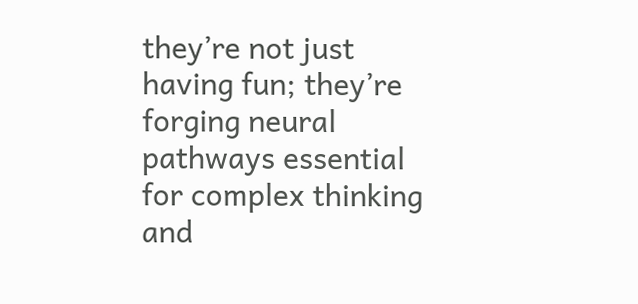they’re not just having fun; they’re forging neural pathways essential for complex thinking and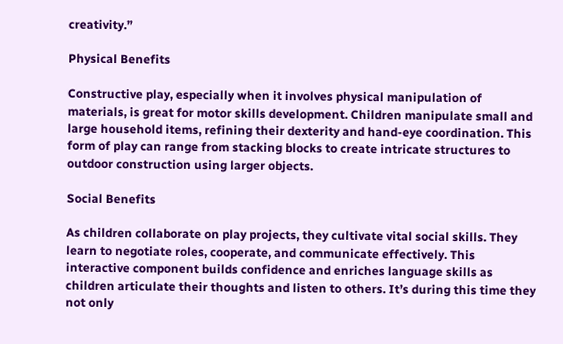creativity.”

Physical Benefits

Constructive play, especially when it involves physical manipulation of materials, is great for motor skills development. Children manipulate small and large household items, refining their dexterity and hand-eye coordination. This form of play can range from stacking blocks to create intricate structures to outdoor construction using larger objects.

Social Benefits

As children collaborate on play projects, they cultivate vital social skills. They learn to negotiate roles, cooperate, and communicate effectively. This interactive component builds confidence and enriches language skills as children articulate their thoughts and listen to others. It’s during this time they not only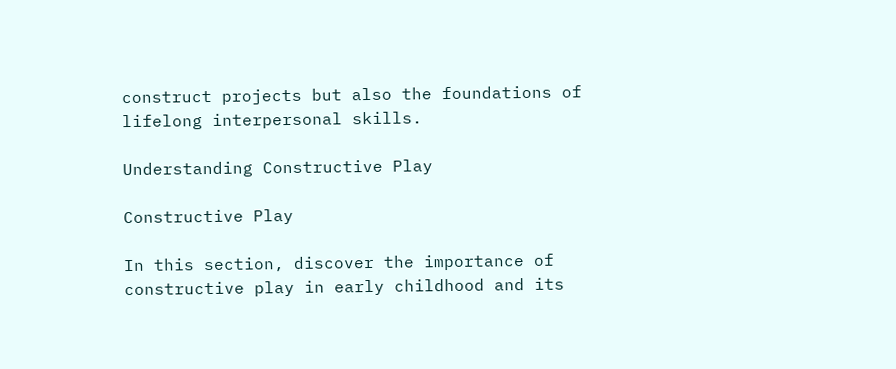construct projects but also the foundations of lifelong interpersonal skills.

Understanding Constructive Play

Constructive Play

In this section, discover the importance of constructive play in early childhood and its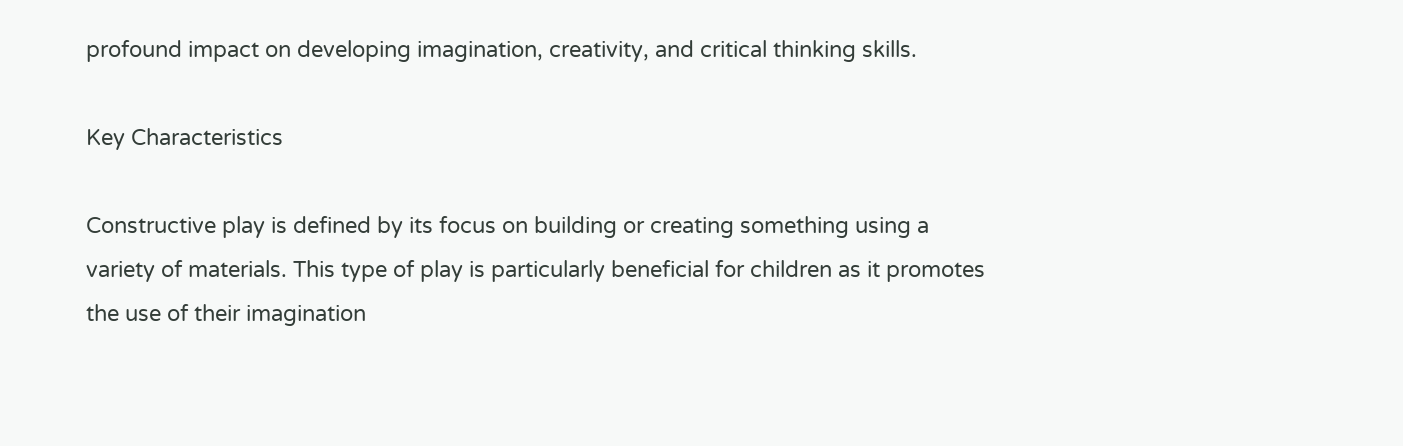profound impact on developing imagination, creativity, and critical thinking skills.

Key Characteristics

Constructive play is defined by its focus on building or creating something using a variety of materials. This type of play is particularly beneficial for children as it promotes the use of their imagination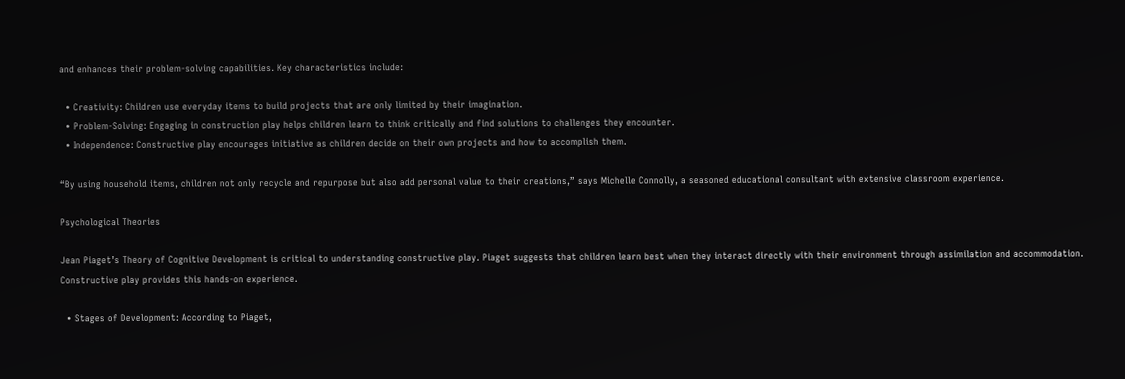and enhances their problem-solving capabilities. Key characteristics include:

  • Creativity: Children use everyday items to build projects that are only limited by their imagination.
  • Problem-Solving: Engaging in construction play helps children learn to think critically and find solutions to challenges they encounter.
  • Independence: Constructive play encourages initiative as children decide on their own projects and how to accomplish them.

“By using household items, children not only recycle and repurpose but also add personal value to their creations,” says Michelle Connolly, a seasoned educational consultant with extensive classroom experience.

Psychological Theories

Jean Piaget’s Theory of Cognitive Development is critical to understanding constructive play. Piaget suggests that children learn best when they interact directly with their environment through assimilation and accommodation. Constructive play provides this hands-on experience.

  • Stages of Development: According to Piaget,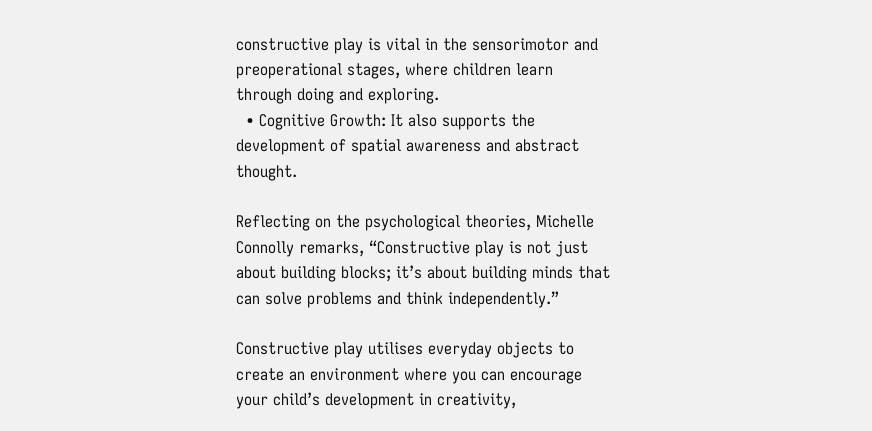constructive play is vital in the sensorimotor and preoperational stages, where children learn through doing and exploring.
  • Cognitive Growth: It also supports the development of spatial awareness and abstract thought.

Reflecting on the psychological theories, Michelle Connolly remarks, “Constructive play is not just about building blocks; it’s about building minds that can solve problems and think independently.”

Constructive play utilises everyday objects to create an environment where you can encourage your child’s development in creativity,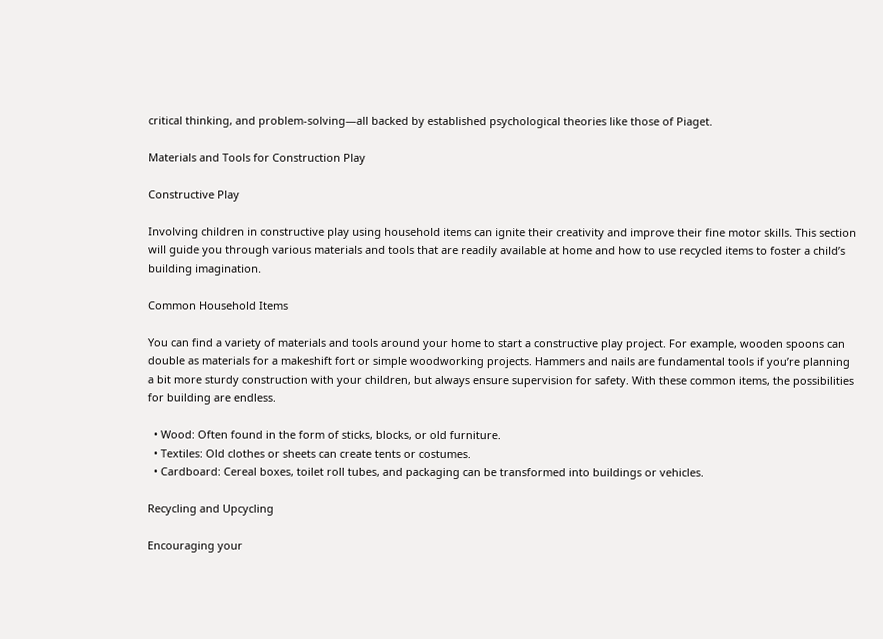critical thinking, and problem-solving—all backed by established psychological theories like those of Piaget.

Materials and Tools for Construction Play

Constructive Play

Involving children in constructive play using household items can ignite their creativity and improve their fine motor skills. This section will guide you through various materials and tools that are readily available at home and how to use recycled items to foster a child’s building imagination.

Common Household Items

You can find a variety of materials and tools around your home to start a constructive play project. For example, wooden spoons can double as materials for a makeshift fort or simple woodworking projects. Hammers and nails are fundamental tools if you’re planning a bit more sturdy construction with your children, but always ensure supervision for safety. With these common items, the possibilities for building are endless.

  • Wood: Often found in the form of sticks, blocks, or old furniture.
  • Textiles: Old clothes or sheets can create tents or costumes.
  • Cardboard: Cereal boxes, toilet roll tubes, and packaging can be transformed into buildings or vehicles.

Recycling and Upcycling

Encouraging your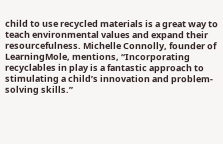child to use recycled materials is a great way to teach environmental values and expand their resourcefulness. Michelle Connolly, founder of LearningMole, mentions, “Incorporating recyclables in play is a fantastic approach to stimulating a child’s innovation and problem-solving skills.”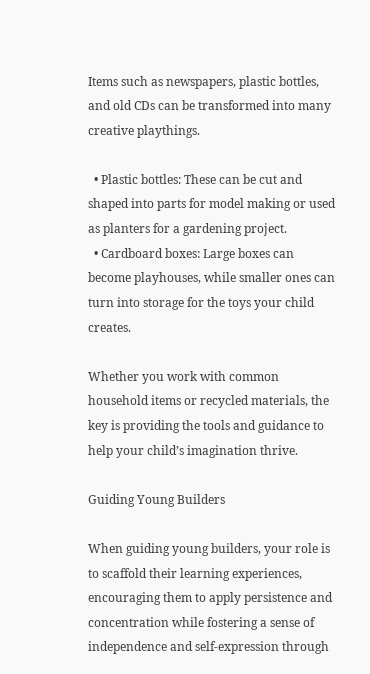Items such as newspapers, plastic bottles, and old CDs can be transformed into many creative playthings.

  • Plastic bottles: These can be cut and shaped into parts for model making or used as planters for a gardening project.
  • Cardboard boxes: Large boxes can become playhouses, while smaller ones can turn into storage for the toys your child creates.

Whether you work with common household items or recycled materials, the key is providing the tools and guidance to help your child’s imagination thrive.

Guiding Young Builders

When guiding young builders, your role is to scaffold their learning experiences, encouraging them to apply persistence and concentration while fostering a sense of independence and self-expression through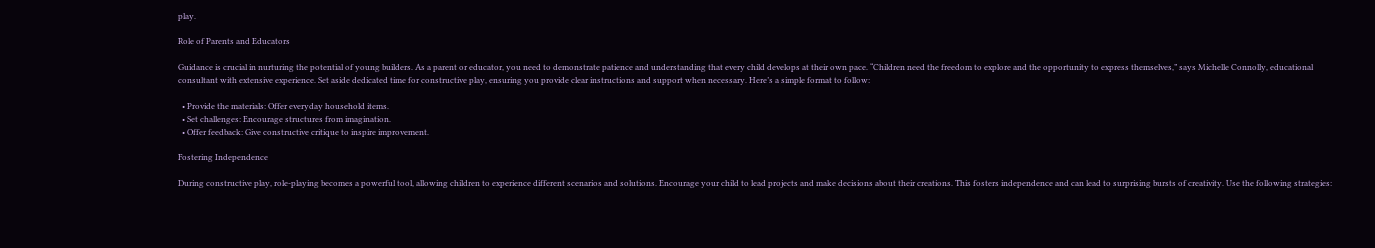play.

Role of Parents and Educators

Guidance is crucial in nurturing the potential of young builders. As a parent or educator, you need to demonstrate patience and understanding that every child develops at their own pace. “Children need the freedom to explore and the opportunity to express themselves,” says Michelle Connolly, educational consultant with extensive experience. Set aside dedicated time for constructive play, ensuring you provide clear instructions and support when necessary. Here’s a simple format to follow:

  • Provide the materials: Offer everyday household items.
  • Set challenges: Encourage structures from imagination.
  • Offer feedback: Give constructive critique to inspire improvement.

Fostering Independence

During constructive play, role-playing becomes a powerful tool, allowing children to experience different scenarios and solutions. Encourage your child to lead projects and make decisions about their creations. This fosters independence and can lead to surprising bursts of creativity. Use the following strategies: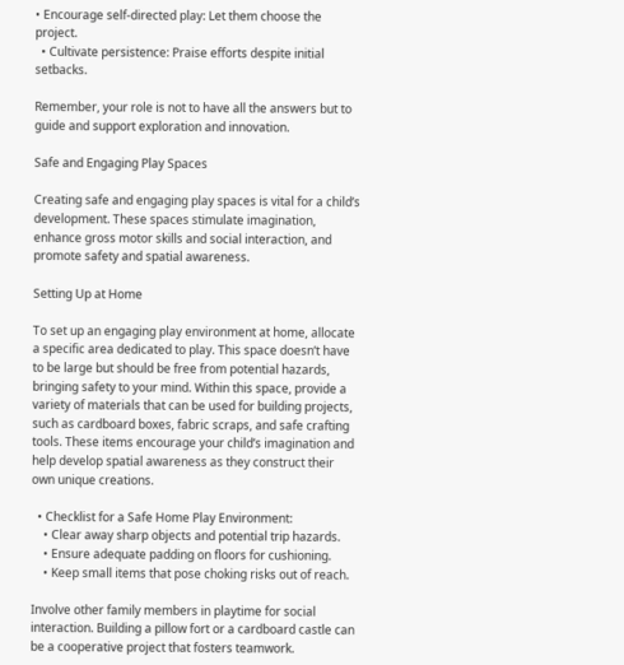• Encourage self-directed play: Let them choose the project.
  • Cultivate persistence: Praise efforts despite initial setbacks.

Remember, your role is not to have all the answers but to guide and support exploration and innovation.

Safe and Engaging Play Spaces

Creating safe and engaging play spaces is vital for a child’s development. These spaces stimulate imagination, enhance gross motor skills and social interaction, and promote safety and spatial awareness.

Setting Up at Home

To set up an engaging play environment at home, allocate a specific area dedicated to play. This space doesn’t have to be large but should be free from potential hazards, bringing safety to your mind. Within this space, provide a variety of materials that can be used for building projects, such as cardboard boxes, fabric scraps, and safe crafting tools. These items encourage your child’s imagination and help develop spatial awareness as they construct their own unique creations.

  • Checklist for a Safe Home Play Environment:
    • Clear away sharp objects and potential trip hazards.
    • Ensure adequate padding on floors for cushioning.
    • Keep small items that pose choking risks out of reach.

Involve other family members in playtime for social interaction. Building a pillow fort or a cardboard castle can be a cooperative project that fosters teamwork.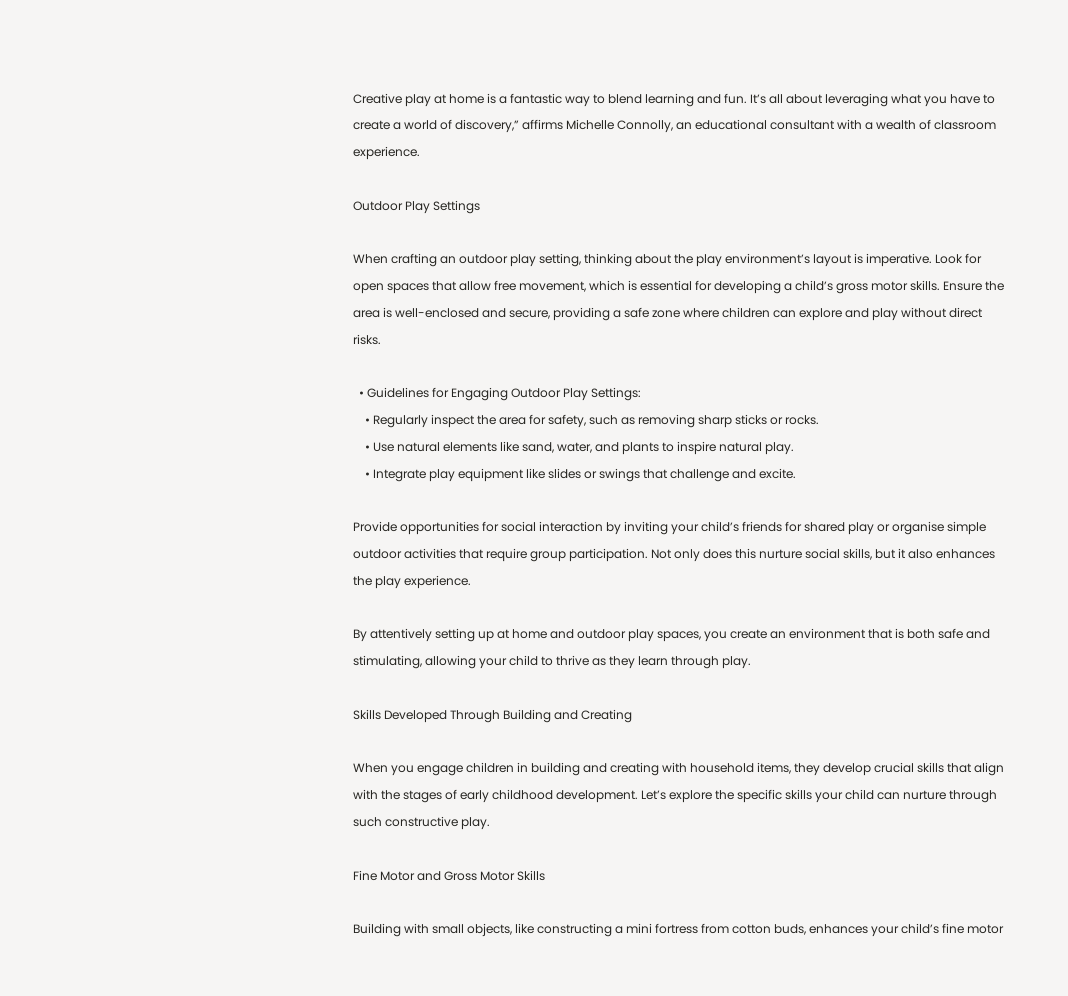Creative play at home is a fantastic way to blend learning and fun. It’s all about leveraging what you have to create a world of discovery,” affirms Michelle Connolly, an educational consultant with a wealth of classroom experience.

Outdoor Play Settings

When crafting an outdoor play setting, thinking about the play environment’s layout is imperative. Look for open spaces that allow free movement, which is essential for developing a child’s gross motor skills. Ensure the area is well-enclosed and secure, providing a safe zone where children can explore and play without direct risks.

  • Guidelines for Engaging Outdoor Play Settings:
    • Regularly inspect the area for safety, such as removing sharp sticks or rocks.
    • Use natural elements like sand, water, and plants to inspire natural play.
    • Integrate play equipment like slides or swings that challenge and excite.

Provide opportunities for social interaction by inviting your child’s friends for shared play or organise simple outdoor activities that require group participation. Not only does this nurture social skills, but it also enhances the play experience.

By attentively setting up at home and outdoor play spaces, you create an environment that is both safe and stimulating, allowing your child to thrive as they learn through play.

Skills Developed Through Building and Creating

When you engage children in building and creating with household items, they develop crucial skills that align with the stages of early childhood development. Let’s explore the specific skills your child can nurture through such constructive play.

Fine Motor and Gross Motor Skills

Building with small objects, like constructing a mini fortress from cotton buds, enhances your child’s fine motor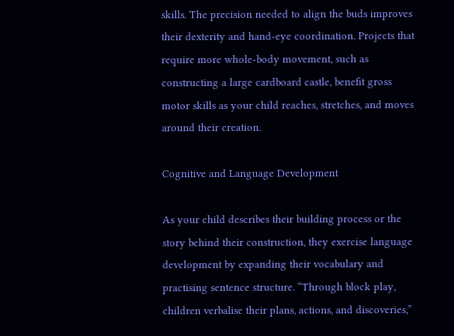skills. The precision needed to align the buds improves their dexterity and hand-eye coordination. Projects that require more whole-body movement, such as constructing a large cardboard castle, benefit gross motor skills as your child reaches, stretches, and moves around their creation.

Cognitive and Language Development

As your child describes their building process or the story behind their construction, they exercise language development by expanding their vocabulary and practising sentence structure. “Through block play, children verbalise their plans, actions, and discoveries,”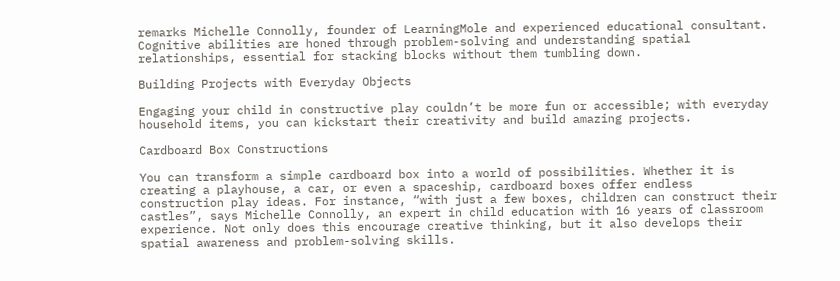remarks Michelle Connolly, founder of LearningMole and experienced educational consultant. Cognitive abilities are honed through problem-solving and understanding spatial relationships, essential for stacking blocks without them tumbling down.

Building Projects with Everyday Objects

Engaging your child in constructive play couldn’t be more fun or accessible; with everyday household items, you can kickstart their creativity and build amazing projects.

Cardboard Box Constructions

You can transform a simple cardboard box into a world of possibilities. Whether it is creating a playhouse, a car, or even a spaceship, cardboard boxes offer endless construction play ideas. For instance, “with just a few boxes, children can construct their castles”, says Michelle Connolly, an expert in child education with 16 years of classroom experience. Not only does this encourage creative thinking, but it also develops their spatial awareness and problem-solving skills.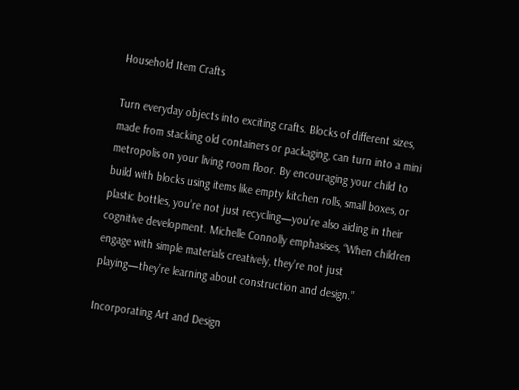Household Item Crafts

Turn everyday objects into exciting crafts. Blocks of different sizes, made from stacking old containers or packaging, can turn into a mini metropolis on your living room floor. By encouraging your child to build with blocks using items like empty kitchen rolls, small boxes, or plastic bottles, you’re not just recycling—you’re also aiding in their cognitive development. Michelle Connolly emphasises, “When children engage with simple materials creatively, they’re not just playing—they’re learning about construction and design.”

Incorporating Art and Design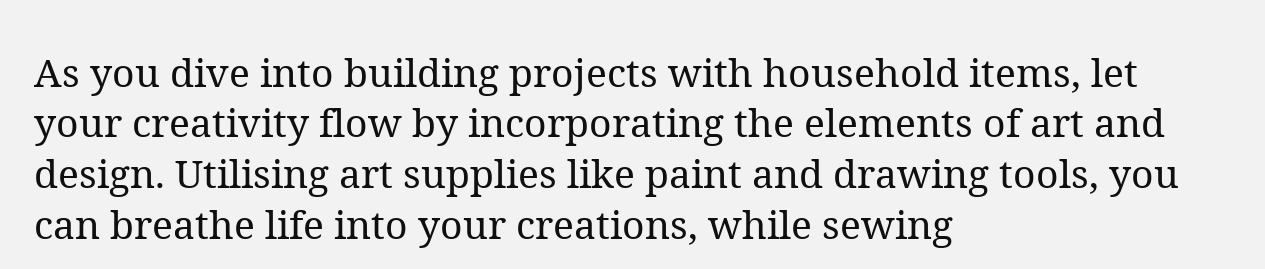As you dive into building projects with household items, let your creativity flow by incorporating the elements of art and design. Utilising art supplies like paint and drawing tools, you can breathe life into your creations, while sewing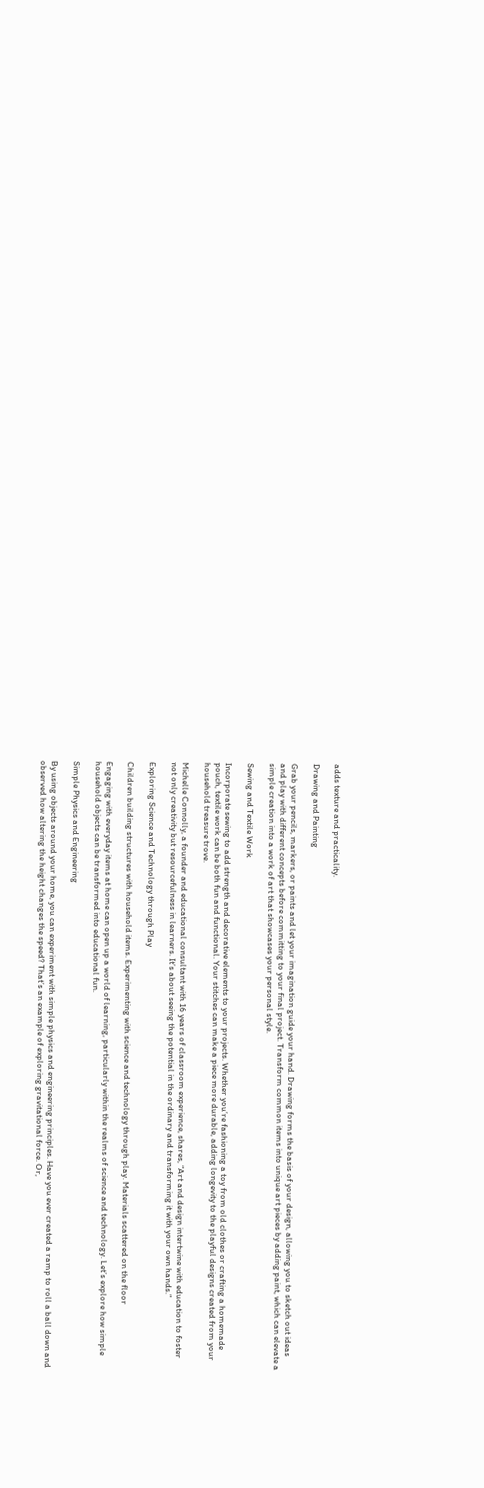adds texture and practicality.

Drawing and Painting

Grab your pencils, markers, or paints and let your imagination guide your hand. Drawing forms the basis of your design, allowing you to sketch out ideas and play with different concepts before committing to your final project. Transform common items into unique art pieces by adding paint, which can elevate a simple creation into a work of art that showcases your personal style.

Sewing and Textile Work

Incorporate sewing to add strength and decorative elements to your projects. Whether you’re fashioning a toy from old clothes or crafting a homemade pouch, textile work can be both fun and functional. Your stitches can make a piece more durable, adding longevity to the playful designs created from your household treasure trove.

Michelle Connolly, a founder and educational consultant with 16 years of classroom experience, shares, “Art and design intertwine with education to foster not only creativity but resourcefulness in learners. It’s about seeing the potential in the ordinary and transforming it with your own hands.”

Exploring Science and Technology through Play

Children building structures with household items. Experimenting with science and technology through play. Materials scattered on the floor

Engaging with everyday items at home can open up a world of learning, particularly within the realms of science and technology. Let’s explore how simple household objects can be transformed into educational fun.

Simple Physics and Engineering

By using objects around your home, you can experiment with simple physics and engineering principles. Have you ever created a ramp to roll a ball down and observed how altering the height changes the speed? That’s an example of exploring gravitational force. Or,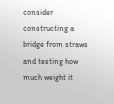consider constructing a bridge from straws and testing how much weight it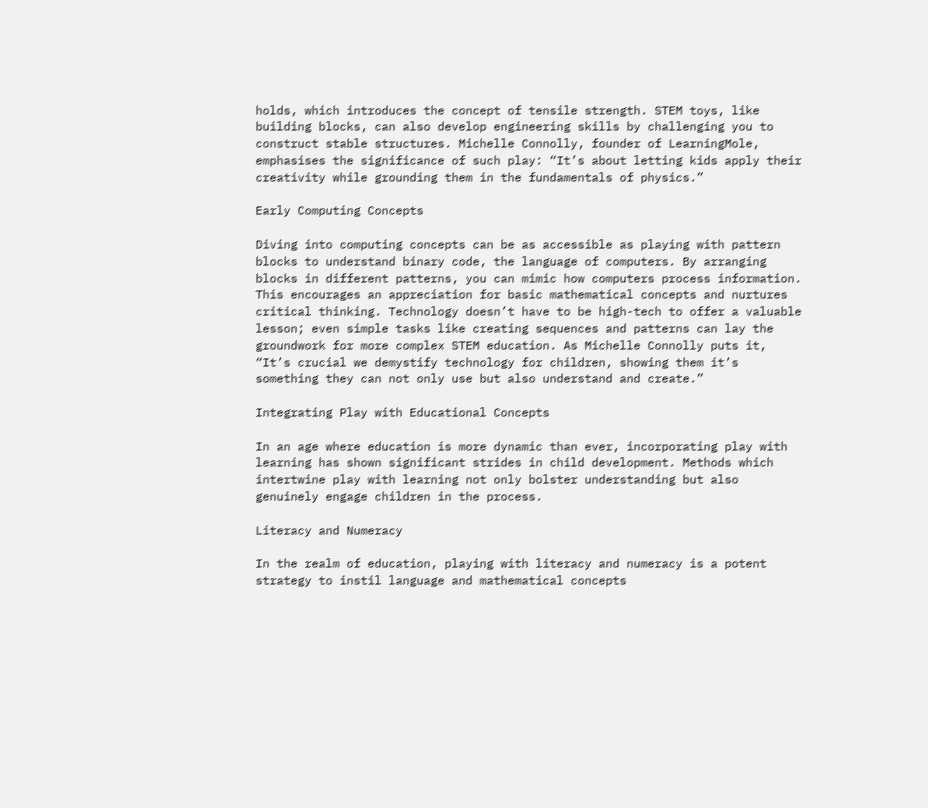holds, which introduces the concept of tensile strength. STEM toys, like building blocks, can also develop engineering skills by challenging you to construct stable structures. Michelle Connolly, founder of LearningMole, emphasises the significance of such play: “It’s about letting kids apply their creativity while grounding them in the fundamentals of physics.”

Early Computing Concepts

Diving into computing concepts can be as accessible as playing with pattern blocks to understand binary code, the language of computers. By arranging blocks in different patterns, you can mimic how computers process information. This encourages an appreciation for basic mathematical concepts and nurtures critical thinking. Technology doesn’t have to be high-tech to offer a valuable lesson; even simple tasks like creating sequences and patterns can lay the groundwork for more complex STEM education. As Michelle Connolly puts it, “It’s crucial we demystify technology for children, showing them it’s something they can not only use but also understand and create.”

Integrating Play with Educational Concepts

In an age where education is more dynamic than ever, incorporating play with learning has shown significant strides in child development. Methods which intertwine play with learning not only bolster understanding but also genuinely engage children in the process.

Literacy and Numeracy

In the realm of education, playing with literacy and numeracy is a potent strategy to instil language and mathematical concepts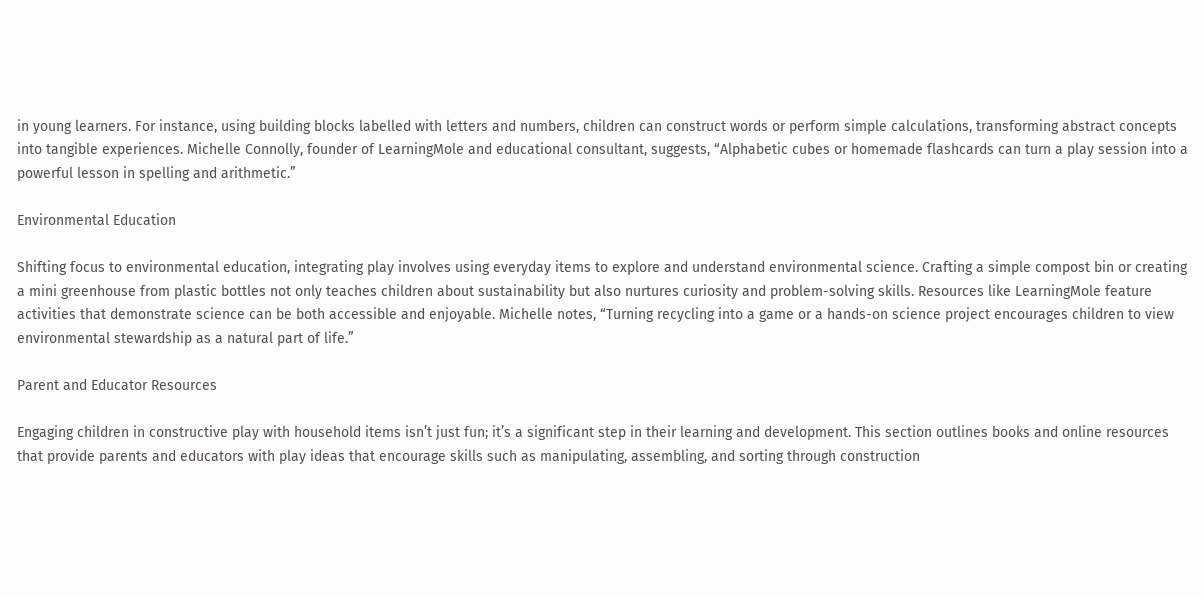in young learners. For instance, using building blocks labelled with letters and numbers, children can construct words or perform simple calculations, transforming abstract concepts into tangible experiences. Michelle Connolly, founder of LearningMole and educational consultant, suggests, “Alphabetic cubes or homemade flashcards can turn a play session into a powerful lesson in spelling and arithmetic.”

Environmental Education

Shifting focus to environmental education, integrating play involves using everyday items to explore and understand environmental science. Crafting a simple compost bin or creating a mini greenhouse from plastic bottles not only teaches children about sustainability but also nurtures curiosity and problem-solving skills. Resources like LearningMole feature activities that demonstrate science can be both accessible and enjoyable. Michelle notes, “Turning recycling into a game or a hands-on science project encourages children to view environmental stewardship as a natural part of life.”

Parent and Educator Resources

Engaging children in constructive play with household items isn’t just fun; it’s a significant step in their learning and development. This section outlines books and online resources that provide parents and educators with play ideas that encourage skills such as manipulating, assembling, and sorting through construction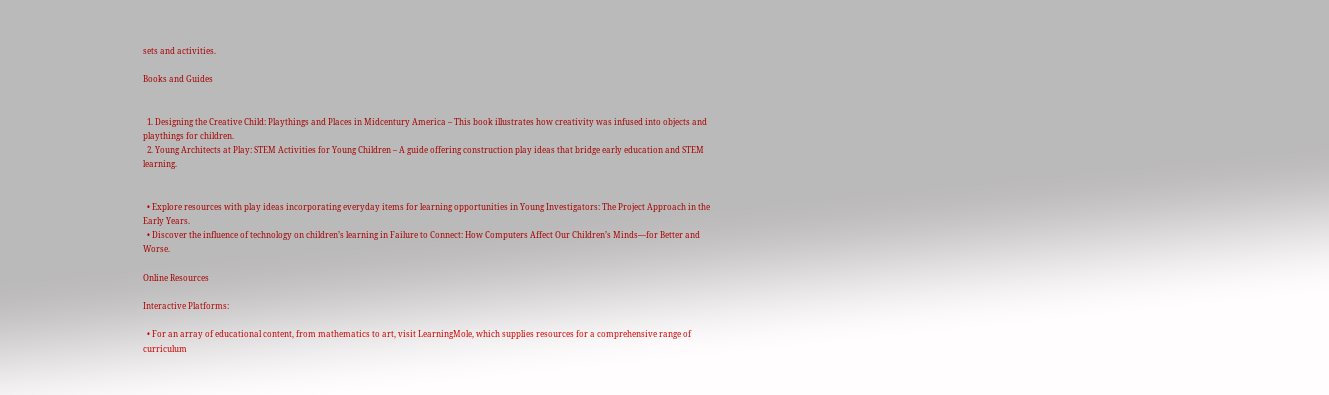sets and activities.

Books and Guides


  1. Designing the Creative Child: Playthings and Places in Midcentury America – This book illustrates how creativity was infused into objects and playthings for children.
  2. Young Architects at Play: STEM Activities for Young Children – A guide offering construction play ideas that bridge early education and STEM learning.


  • Explore resources with play ideas incorporating everyday items for learning opportunities in Young Investigators: The Project Approach in the Early Years.
  • Discover the influence of technology on children’s learning in Failure to Connect: How Computers Affect Our Children’s Minds—for Better and Worse.

Online Resources

Interactive Platforms:

  • For an array of educational content, from mathematics to art, visit LearningMole, which supplies resources for a comprehensive range of curriculum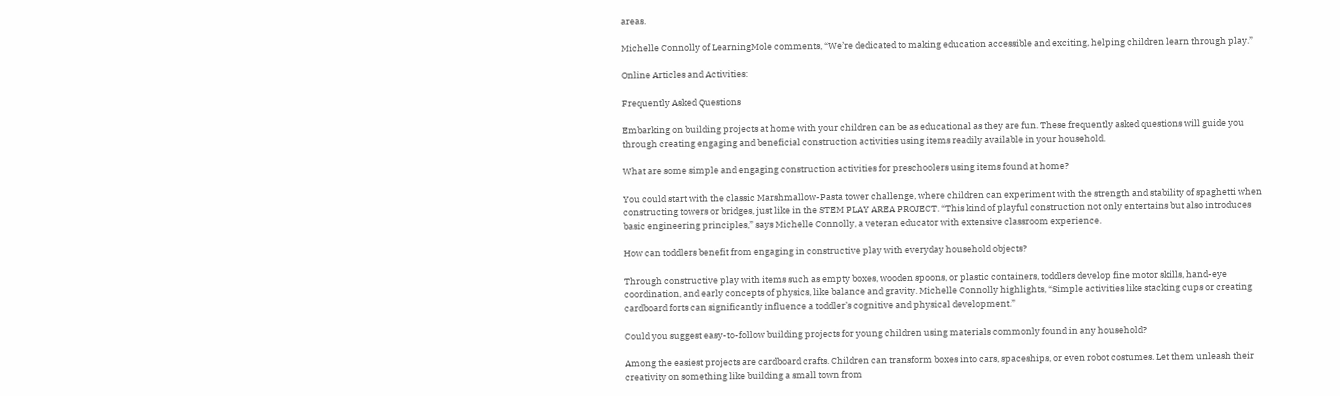areas.

Michelle Connolly of LearningMole comments, “We’re dedicated to making education accessible and exciting, helping children learn through play.”

Online Articles and Activities:

Frequently Asked Questions

Embarking on building projects at home with your children can be as educational as they are fun. These frequently asked questions will guide you through creating engaging and beneficial construction activities using items readily available in your household.

What are some simple and engaging construction activities for preschoolers using items found at home?

You could start with the classic Marshmallow-Pasta tower challenge, where children can experiment with the strength and stability of spaghetti when constructing towers or bridges, just like in the STEM PLAY AREA PROJECT. “This kind of playful construction not only entertains but also introduces basic engineering principles,” says Michelle Connolly, a veteran educator with extensive classroom experience.

How can toddlers benefit from engaging in constructive play with everyday household objects?

Through constructive play with items such as empty boxes, wooden spoons, or plastic containers, toddlers develop fine motor skills, hand-eye coordination, and early concepts of physics, like balance and gravity. Michelle Connolly highlights, “Simple activities like stacking cups or creating cardboard forts can significantly influence a toddler’s cognitive and physical development.”

Could you suggest easy-to-follow building projects for young children using materials commonly found in any household?

Among the easiest projects are cardboard crafts. Children can transform boxes into cars, spaceships, or even robot costumes. Let them unleash their creativity on something like building a small town from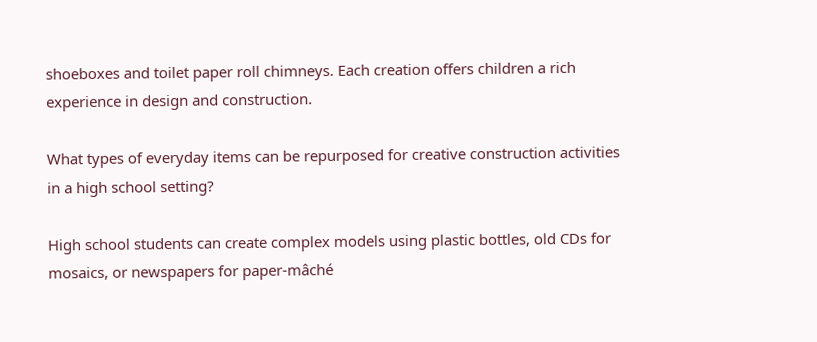shoeboxes and toilet paper roll chimneys. Each creation offers children a rich experience in design and construction.

What types of everyday items can be repurposed for creative construction activities in a high school setting?

High school students can create complex models using plastic bottles, old CDs for mosaics, or newspapers for paper-mâché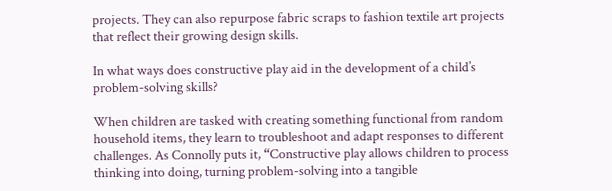projects. They can also repurpose fabric scraps to fashion textile art projects that reflect their growing design skills.

In what ways does constructive play aid in the development of a child’s problem-solving skills?

When children are tasked with creating something functional from random household items, they learn to troubleshoot and adapt responses to different challenges. As Connolly puts it, “Constructive play allows children to process thinking into doing, turning problem-solving into a tangible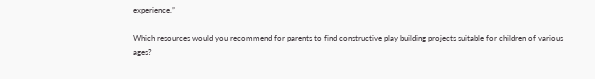experience.”

Which resources would you recommend for parents to find constructive play building projects suitable for children of various ages?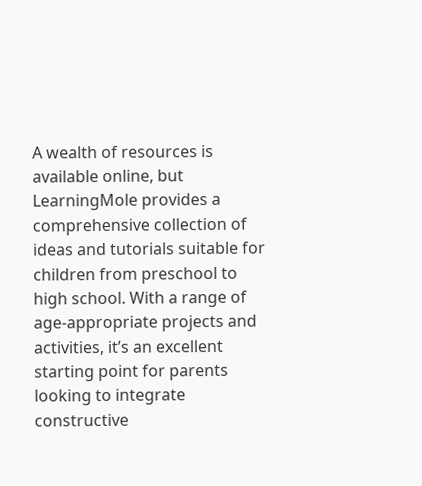A wealth of resources is available online, but LearningMole provides a comprehensive collection of ideas and tutorials suitable for children from preschool to high school. With a range of age-appropriate projects and activities, it’s an excellent starting point for parents looking to integrate constructive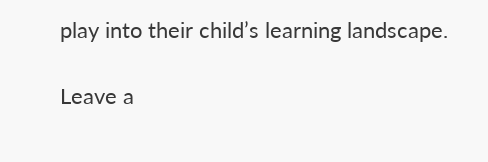play into their child’s learning landscape.

Leave a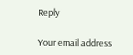Reply

Your email address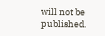will not be published.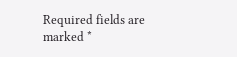Required fields are marked *